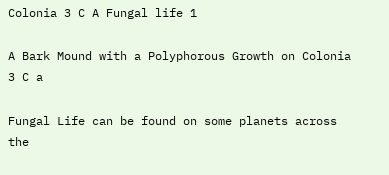Colonia 3 C A Fungal life 1

A Bark Mound with a Polyphorous Growth on Colonia 3 C a

Fungal Life can be found on some planets across the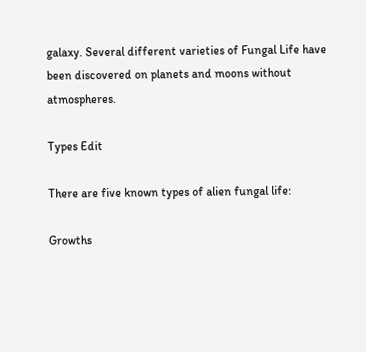galaxy. Several different varieties of Fungal Life have been discovered on planets and moons without atmospheres.

Types Edit

There are five known types of alien fungal life:

Growths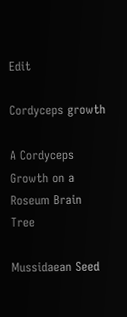Edit

Cordyceps growth

A Cordyceps Growth on a Roseum Brain Tree

Mussidaean Seed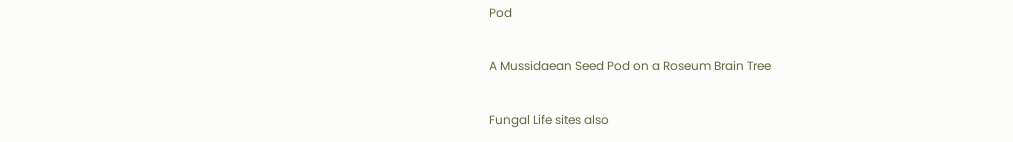Pod

A Mussidaean Seed Pod on a Roseum Brain Tree

Fungal Life sites also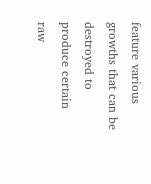feature various growths that can be destroyed to produce certain raw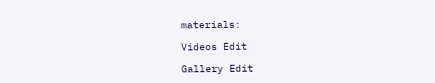materials:

Videos Edit

Gallery Edit